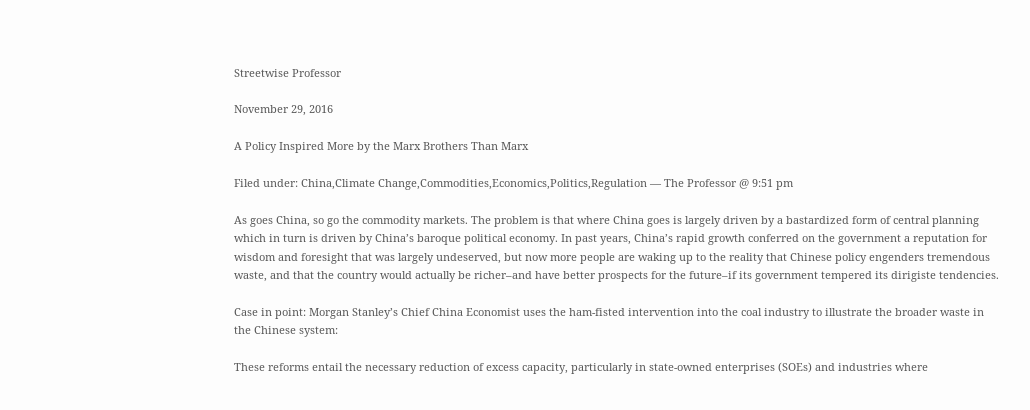Streetwise Professor

November 29, 2016

A Policy Inspired More by the Marx Brothers Than Marx

Filed under: China,Climate Change,Commodities,Economics,Politics,Regulation — The Professor @ 9:51 pm

As goes China, so go the commodity markets. The problem is that where China goes is largely driven by a bastardized form of central planning which in turn is driven by China’s baroque political economy. In past years, China’s rapid growth conferred on the government a reputation for wisdom and foresight that was largely undeserved, but now more people are waking up to the reality that Chinese policy engenders tremendous waste, and that the country would actually be richer–and have better prospects for the future–if its government tempered its dirigiste tendencies.

Case in point: Morgan Stanley’s Chief China Economist uses the ham-fisted intervention into the coal industry to illustrate the broader waste in the Chinese system:

These reforms entail the necessary reduction of excess capacity, particularly in state-owned enterprises (SOEs) and industries where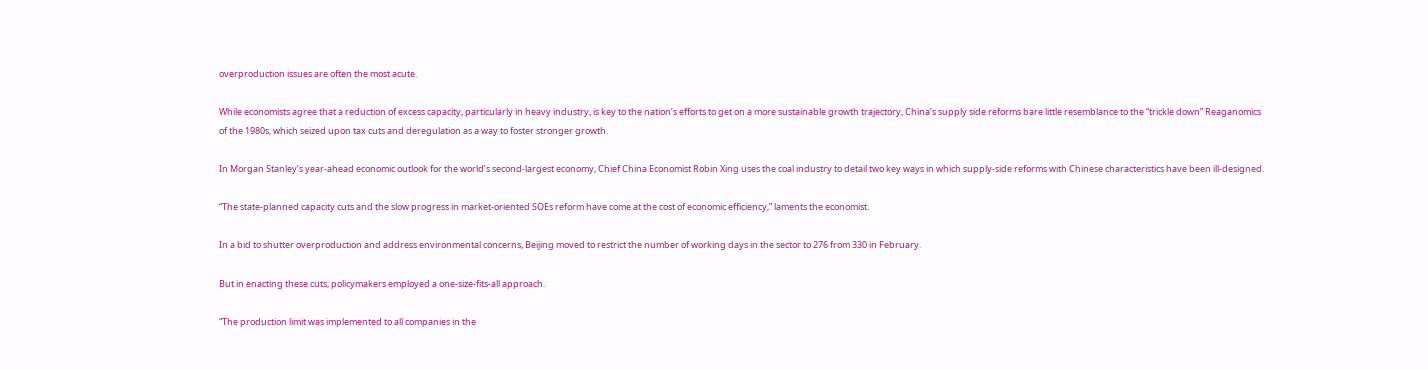overproduction issues are often the most acute.

While economists agree that a reduction of excess capacity, particularly in heavy industry, is key to the nation’s efforts to get on a more sustainable growth trajectory, China’s supply side reforms bare little resemblance to the “trickle down” Reaganomics of the 1980s, which seized upon tax cuts and deregulation as a way to foster stronger growth.

In Morgan Stanley’s year-ahead economic outlook for the world’s second-largest economy, Chief China Economist Robin Xing uses the coal industry to detail two key ways in which supply-side reforms with Chinese characteristics have been ill-designed.

“The state-planned capacity cuts and the slow progress in market-oriented SOEs reform have come at the cost of economic efficiency,” laments the economist.

In a bid to shutter overproduction and address environmental concerns, Beijing moved to restrict the number of working days in the sector to 276 from 330 in February.

But in enacting these cuts, policymakers employed a one-size-fits-all approach.

“The production limit was implemented to all companies in the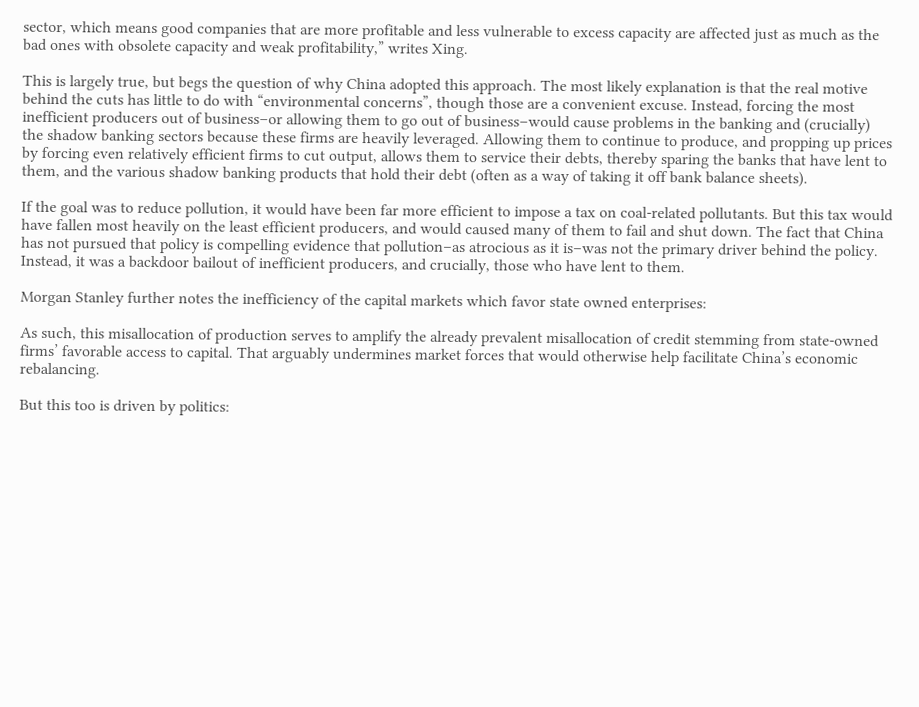sector, which means good companies that are more profitable and less vulnerable to excess capacity are affected just as much as the bad ones with obsolete capacity and weak profitability,” writes Xing.

This is largely true, but begs the question of why China adopted this approach. The most likely explanation is that the real motive behind the cuts has little to do with “environmental concerns”, though those are a convenient excuse. Instead, forcing the most inefficient producers out of business–or allowing them to go out of business–would cause problems in the banking and (crucially) the shadow banking sectors because these firms are heavily leveraged. Allowing them to continue to produce, and propping up prices by forcing even relatively efficient firms to cut output, allows them to service their debts, thereby sparing the banks that have lent to them, and the various shadow banking products that hold their debt (often as a way of taking it off bank balance sheets).

If the goal was to reduce pollution, it would have been far more efficient to impose a tax on coal-related pollutants. But this tax would have fallen most heavily on the least efficient producers, and would caused many of them to fail and shut down. The fact that China has not pursued that policy is compelling evidence that pollution–as atrocious as it is–was not the primary driver behind the policy. Instead, it was a backdoor bailout of inefficient producers, and crucially, those who have lent to them.

Morgan Stanley further notes the inefficiency of the capital markets which favor state owned enterprises:

As such, this misallocation of production serves to amplify the already prevalent misallocation of credit stemming from state-owned firms’ favorable access to capital. That arguably undermines market forces that would otherwise help facilitate China’s economic rebalancing.

But this too is driven by politics: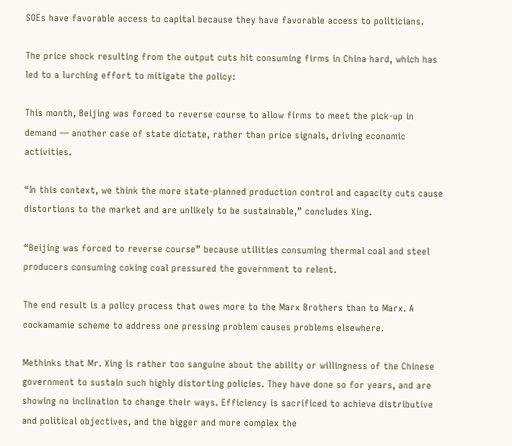SOEs have favorable access to capital because they have favorable access to politicians.

The price shock resulting from the output cuts hit consuming firms in China hard, which has led to a lurching effort to mitigate the policy:

This month, Beijing was forced to reverse course to allow firms to meet the pick-up in demand — another case of state dictate, rather than price signals, driving economic activities.

“In this context, we think the more state-planned production control and capacity cuts cause distortions to the market and are unlikely to be sustainable,” concludes Xing.

“Beijing was forced to reverse course” because utilities consuming thermal coal and steel producers consuming coking coal pressured the government to relent.

The end result is a policy process that owes more to the Marx Brothers than to Marx. A cockamamie scheme to address one pressing problem causes problems elsewhere.

Methinks that Mr. Xing is rather too sanguine about the ability or willingness of the Chinese government to sustain such highly distorting policies. They have done so for years, and are showing no inclination to change their ways. Efficiency is sacrificed to achieve distributive and political objectives, and the bigger and more complex the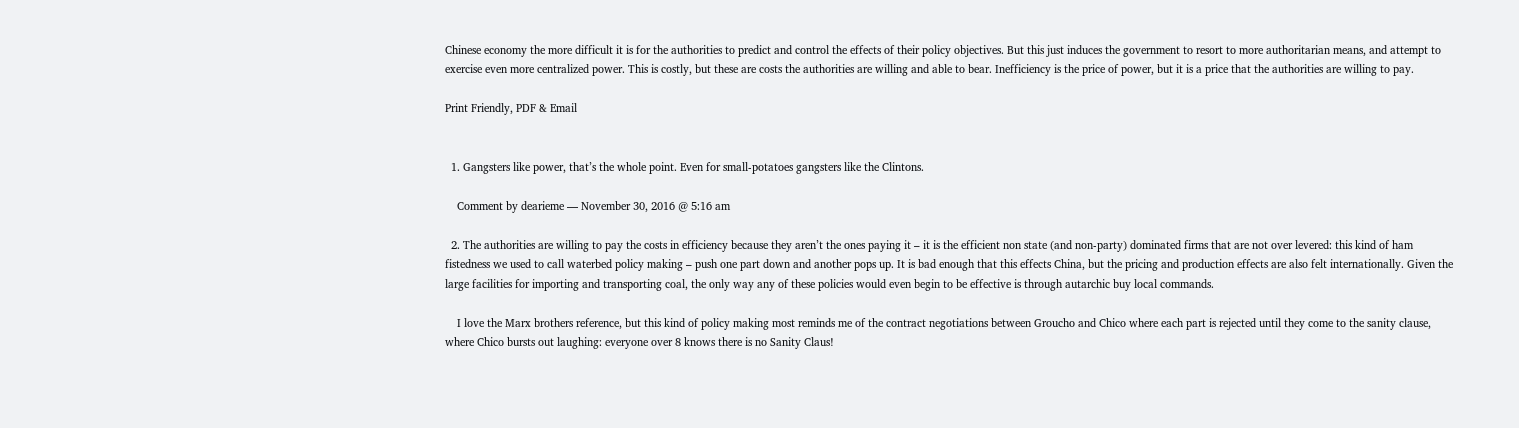Chinese economy the more difficult it is for the authorities to predict and control the effects of their policy objectives. But this just induces the government to resort to more authoritarian means, and attempt to exercise even more centralized power. This is costly, but these are costs the authorities are willing and able to bear. Inefficiency is the price of power, but it is a price that the authorities are willing to pay.

Print Friendly, PDF & Email


  1. Gangsters like power, that’s the whole point. Even for small-potatoes gangsters like the Clintons.

    Comment by dearieme — November 30, 2016 @ 5:16 am

  2. The authorities are willing to pay the costs in efficiency because they aren’t the ones paying it – it is the efficient non state (and non-party) dominated firms that are not over levered: this kind of ham fistedness we used to call waterbed policy making – push one part down and another pops up. It is bad enough that this effects China, but the pricing and production effects are also felt internationally. Given the large facilities for importing and transporting coal, the only way any of these policies would even begin to be effective is through autarchic buy local commands.

    I love the Marx brothers reference, but this kind of policy making most reminds me of the contract negotiations between Groucho and Chico where each part is rejected until they come to the sanity clause, where Chico bursts out laughing: everyone over 8 knows there is no Sanity Claus!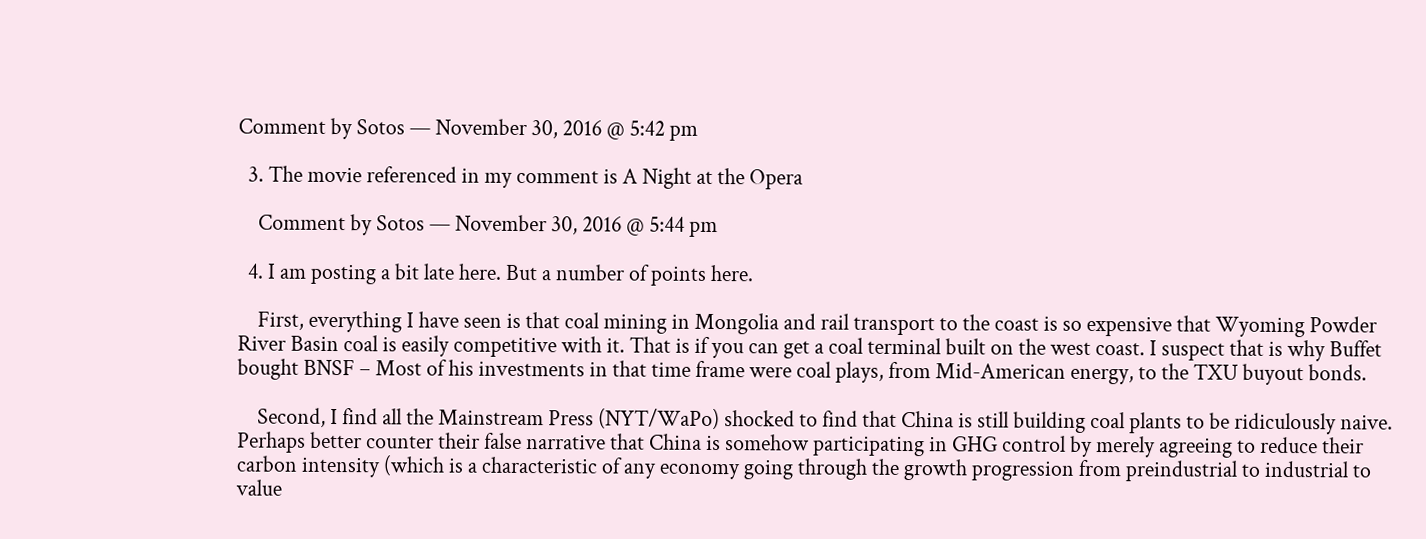Comment by Sotos — November 30, 2016 @ 5:42 pm

  3. The movie referenced in my comment is A Night at the Opera

    Comment by Sotos — November 30, 2016 @ 5:44 pm

  4. I am posting a bit late here. But a number of points here.

    First, everything I have seen is that coal mining in Mongolia and rail transport to the coast is so expensive that Wyoming Powder River Basin coal is easily competitive with it. That is if you can get a coal terminal built on the west coast. I suspect that is why Buffet bought BNSF – Most of his investments in that time frame were coal plays, from Mid-American energy, to the TXU buyout bonds.

    Second, I find all the Mainstream Press (NYT/WaPo) shocked to find that China is still building coal plants to be ridiculously naive. Perhaps better counter their false narrative that China is somehow participating in GHG control by merely agreeing to reduce their carbon intensity (which is a characteristic of any economy going through the growth progression from preindustrial to industrial to value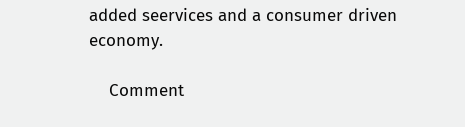added seervices and a consumer driven economy.

    Comment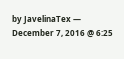by JavelinaTex — December 7, 2016 @ 6:25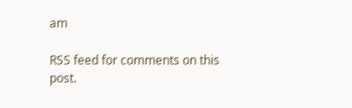am

RSS feed for comments on this post.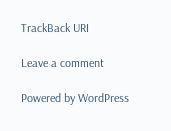TrackBack URI

Leave a comment

Powered by WordPress